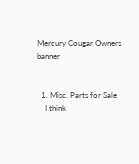Mercury Cougar Owners banner


  1. Misc. Parts for Sale
    I think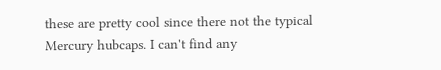these are pretty cool since there not the typical Mercury hubcaps. I can't find any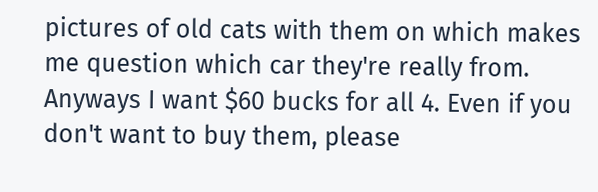pictures of old cats with them on which makes me question which car they're really from. Anyways I want $60 bucks for all 4. Even if you don't want to buy them, please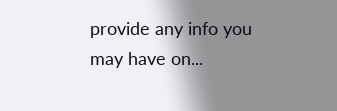provide any info you may have on...